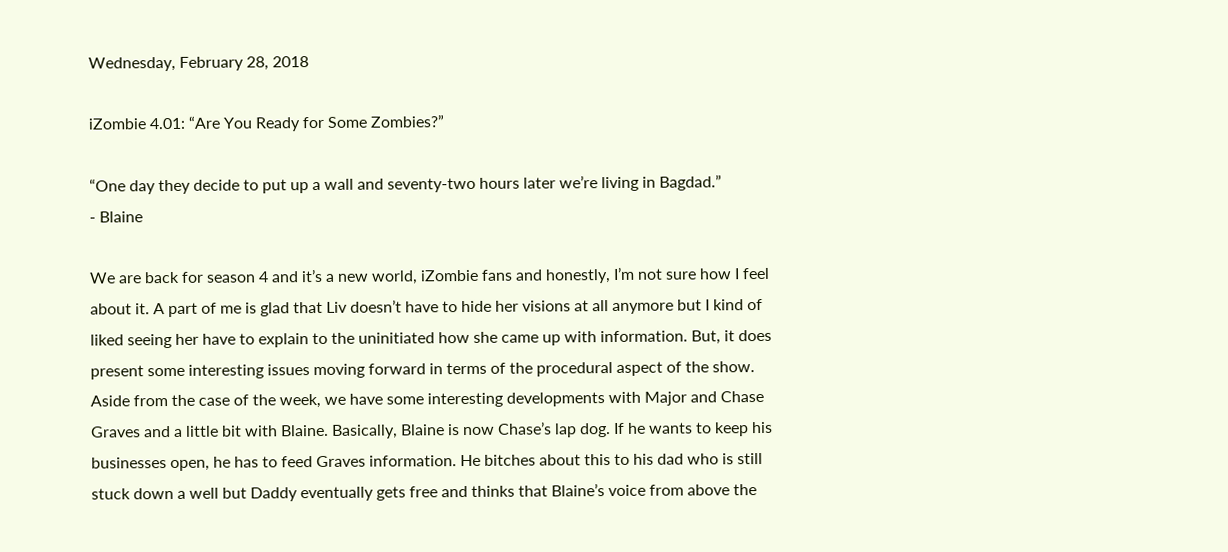Wednesday, February 28, 2018

iZombie 4.01: “Are You Ready for Some Zombies?”

“One day they decide to put up a wall and seventy-two hours later we’re living in Bagdad.”
- Blaine

We are back for season 4 and it’s a new world, iZombie fans and honestly, I’m not sure how I feel about it. A part of me is glad that Liv doesn’t have to hide her visions at all anymore but I kind of liked seeing her have to explain to the uninitiated how she came up with information. But, it does present some interesting issues moving forward in terms of the procedural aspect of the show. Aside from the case of the week, we have some interesting developments with Major and Chase Graves and a little bit with Blaine. Basically, Blaine is now Chase’s lap dog. If he wants to keep his businesses open, he has to feed Graves information. He bitches about this to his dad who is still stuck down a well but Daddy eventually gets free and thinks that Blaine’s voice from above the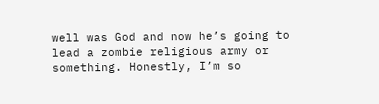well was God and now he’s going to lead a zombie religious army or something. Honestly, I’m so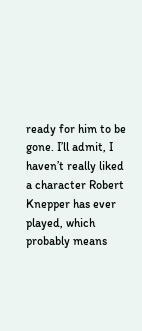ready for him to be gone. I’ll admit, I haven’t really liked a character Robert Knepper has ever played, which probably means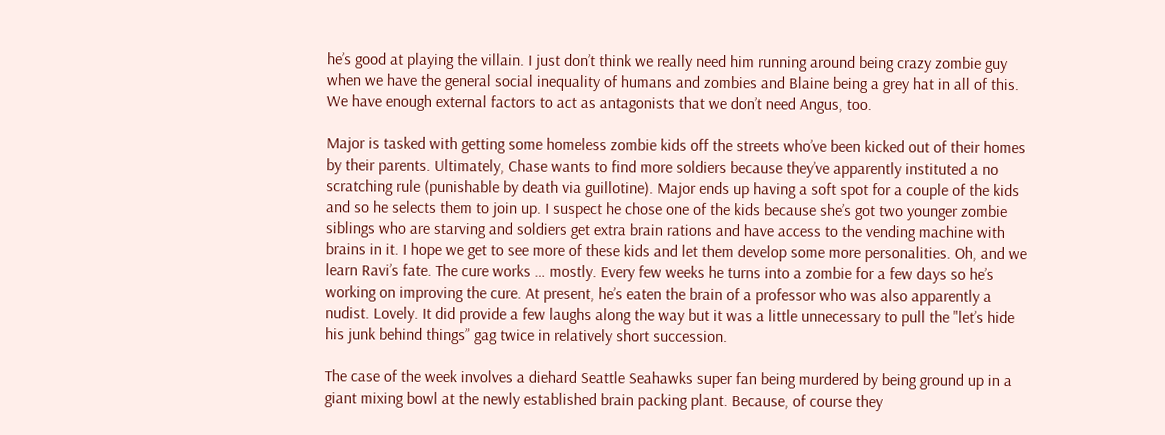he’s good at playing the villain. I just don’t think we really need him running around being crazy zombie guy when we have the general social inequality of humans and zombies and Blaine being a grey hat in all of this. We have enough external factors to act as antagonists that we don’t need Angus, too.

Major is tasked with getting some homeless zombie kids off the streets who’ve been kicked out of their homes by their parents. Ultimately, Chase wants to find more soldiers because they’ve apparently instituted a no scratching rule (punishable by death via guillotine). Major ends up having a soft spot for a couple of the kids and so he selects them to join up. I suspect he chose one of the kids because she’s got two younger zombie siblings who are starving and soldiers get extra brain rations and have access to the vending machine with brains in it. I hope we get to see more of these kids and let them develop some more personalities. Oh, and we learn Ravi’s fate. The cure works … mostly. Every few weeks he turns into a zombie for a few days so he’s working on improving the cure. At present, he’s eaten the brain of a professor who was also apparently a nudist. Lovely. It did provide a few laughs along the way but it was a little unnecessary to pull the "let’s hide his junk behind things” gag twice in relatively short succession.

The case of the week involves a diehard Seattle Seahawks super fan being murdered by being ground up in a giant mixing bowl at the newly established brain packing plant. Because, of course they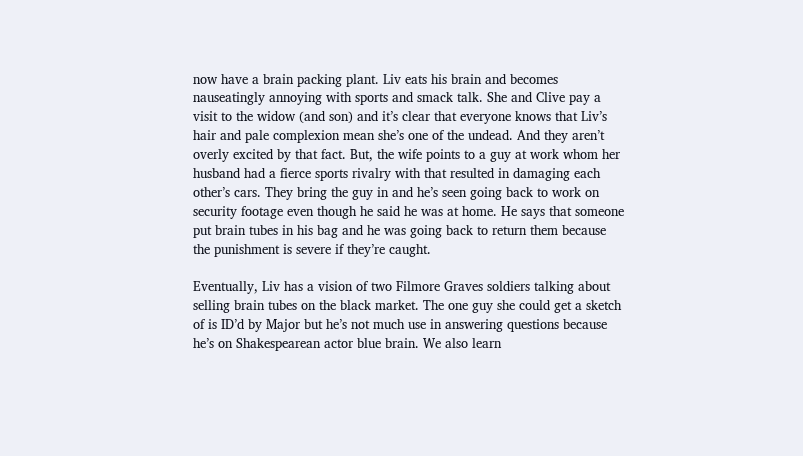now have a brain packing plant. Liv eats his brain and becomes nauseatingly annoying with sports and smack talk. She and Clive pay a visit to the widow (and son) and it’s clear that everyone knows that Liv’s hair and pale complexion mean she’s one of the undead. And they aren’t overly excited by that fact. But, the wife points to a guy at work whom her husband had a fierce sports rivalry with that resulted in damaging each other’s cars. They bring the guy in and he’s seen going back to work on security footage even though he said he was at home. He says that someone put brain tubes in his bag and he was going back to return them because the punishment is severe if they’re caught.

Eventually, Liv has a vision of two Filmore Graves soldiers talking about selling brain tubes on the black market. The one guy she could get a sketch of is ID’d by Major but he’s not much use in answering questions because he’s on Shakespearean actor blue brain. We also learn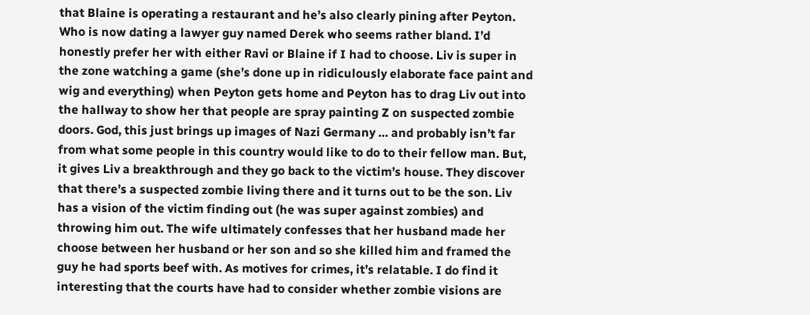that Blaine is operating a restaurant and he’s also clearly pining after Peyton. Who is now dating a lawyer guy named Derek who seems rather bland. I’d honestly prefer her with either Ravi or Blaine if I had to choose. Liv is super in the zone watching a game (she’s done up in ridiculously elaborate face paint and wig and everything) when Peyton gets home and Peyton has to drag Liv out into the hallway to show her that people are spray painting Z on suspected zombie doors. God, this just brings up images of Nazi Germany … and probably isn’t far from what some people in this country would like to do to their fellow man. But, it gives Liv a breakthrough and they go back to the victim’s house. They discover that there’s a suspected zombie living there and it turns out to be the son. Liv has a vision of the victim finding out (he was super against zombies) and throwing him out. The wife ultimately confesses that her husband made her choose between her husband or her son and so she killed him and framed the guy he had sports beef with. As motives for crimes, it’s relatable. I do find it interesting that the courts have had to consider whether zombie visions are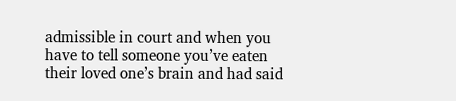admissible in court and when you have to tell someone you’ve eaten their loved one’s brain and had said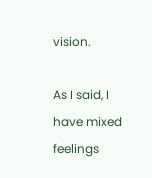vision.

As I said, I have mixed feelings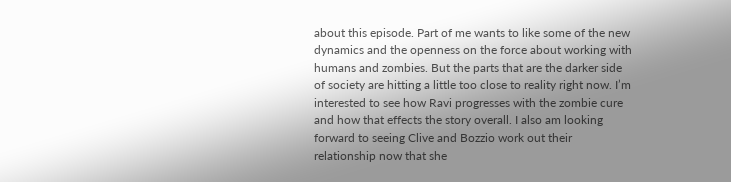about this episode. Part of me wants to like some of the new dynamics and the openness on the force about working with humans and zombies. But the parts that are the darker side of society are hitting a little too close to reality right now. I’m interested to see how Ravi progresses with the zombie cure and how that effects the story overall. I also am looking forward to seeing Clive and Bozzio work out their relationship now that she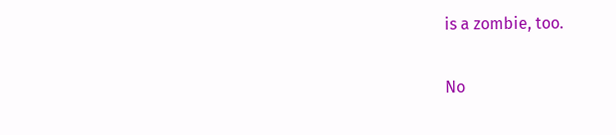is a zombie, too.

No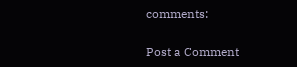comments:

Post a Comment